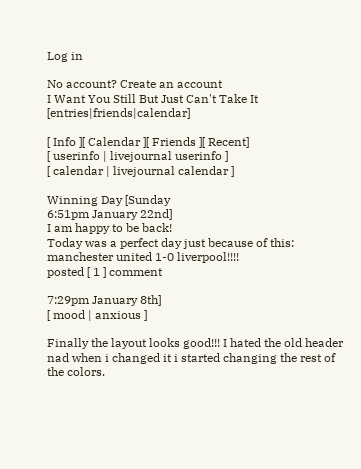Log in

No account? Create an account
I Want You Still But Just Can't Take It [entries|friends|calendar]

[ Info ][ Calendar ][ Friends ][ Recent]
[ userinfo | livejournal userinfo ]
[ calendar | livejournal calendar ]

Winning Day [Sunday
6:51pm January 22nd]
I am happy to be back!
Today was a perfect day just because of this: manchester united 1-0 liverpool!!!!
posted [ 1 ] comment

7:29pm January 8th]
[ mood | anxious ]

Finally the layout looks good!!! I hated the old header nad when i changed it i started changing the rest of the colors.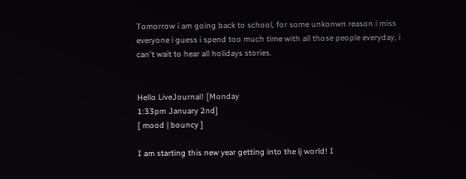Tomorrow i am going back to school, for some unkonwn reason i miss everyone i guess i spend too much time with all those people everyday, i can't wait to hear all holidays stories.


Hello LiveJournal! [Monday
1:33pm January 2nd]
[ mood | bouncy ]

I am starting this new year getting into the lj world! I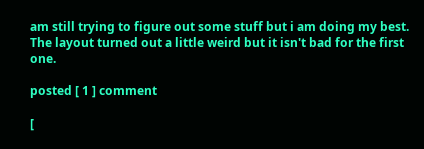am still trying to figure out some stuff but i am doing my best. The layout turned out a little weird but it isn't bad for the first one.

posted [ 1 ] comment

[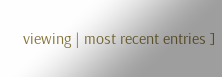viewing | most recent entries ]